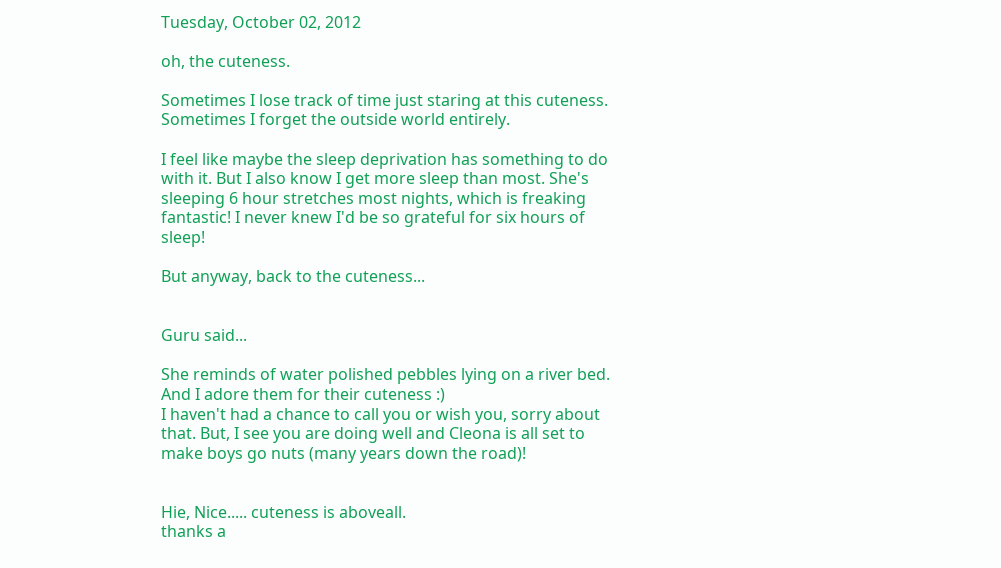Tuesday, October 02, 2012

oh, the cuteness.

Sometimes I lose track of time just staring at this cuteness. Sometimes I forget the outside world entirely.

I feel like maybe the sleep deprivation has something to do with it. But I also know I get more sleep than most. She's sleeping 6 hour stretches most nights, which is freaking fantastic! I never knew I'd be so grateful for six hours of sleep!

But anyway, back to the cuteness...


Guru said...

She reminds of water polished pebbles lying on a river bed. And I adore them for their cuteness :)
I haven't had a chance to call you or wish you, sorry about that. But, I see you are doing well and Cleona is all set to make boys go nuts (many years down the road)!


Hie, Nice..... cuteness is aboveall.
thanks a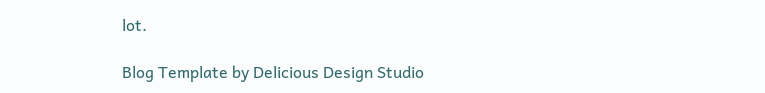lot.

Blog Template by Delicious Design Studio